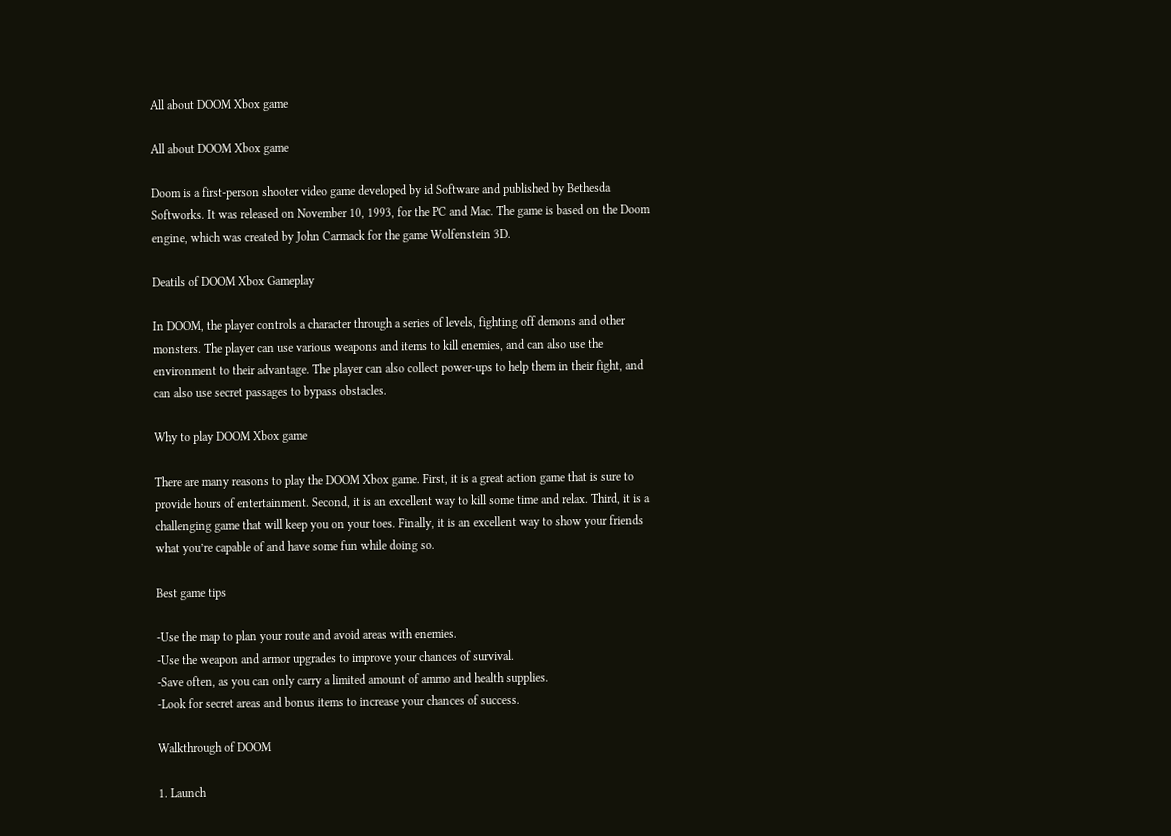All about DOOM Xbox game

All about DOOM Xbox game

Doom is a first-person shooter video game developed by id Software and published by Bethesda Softworks. It was released on November 10, 1993, for the PC and Mac. The game is based on the Doom engine, which was created by John Carmack for the game Wolfenstein 3D.

Deatils of DOOM Xbox Gameplay

In DOOM, the player controls a character through a series of levels, fighting off demons and other monsters. The player can use various weapons and items to kill enemies, and can also use the environment to their advantage. The player can also collect power-ups to help them in their fight, and can also use secret passages to bypass obstacles.

Why to play DOOM Xbox game

There are many reasons to play the DOOM Xbox game. First, it is a great action game that is sure to provide hours of entertainment. Second, it is an excellent way to kill some time and relax. Third, it is a challenging game that will keep you on your toes. Finally, it is an excellent way to show your friends what you’re capable of and have some fun while doing so.

Best game tips

-Use the map to plan your route and avoid areas with enemies.
-Use the weapon and armor upgrades to improve your chances of survival.
-Save often, as you can only carry a limited amount of ammo and health supplies.
-Look for secret areas and bonus items to increase your chances of success.

Walkthrough of DOOM

1. Launch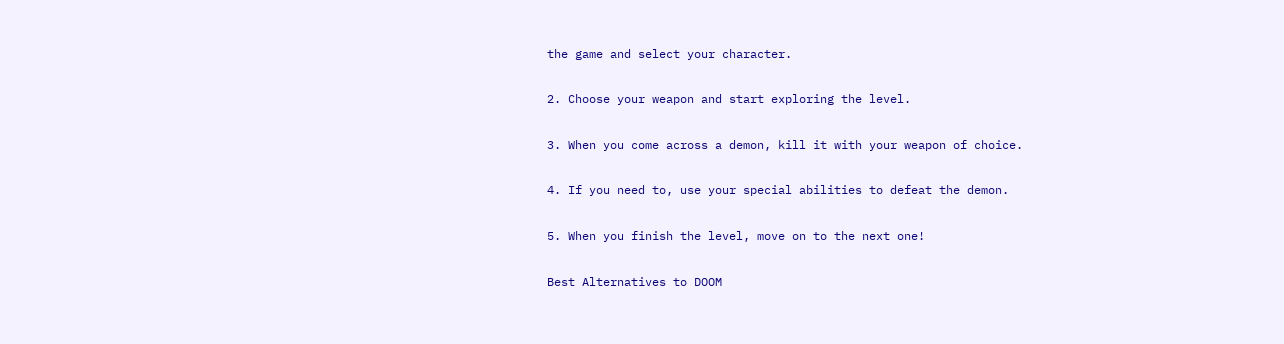the game and select your character.

2. Choose your weapon and start exploring the level.

3. When you come across a demon, kill it with your weapon of choice.

4. If you need to, use your special abilities to defeat the demon.

5. When you finish the level, move on to the next one!

Best Alternatives to DOOM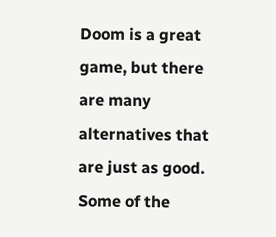Doom is a great game, but there are many alternatives that are just as good. Some of the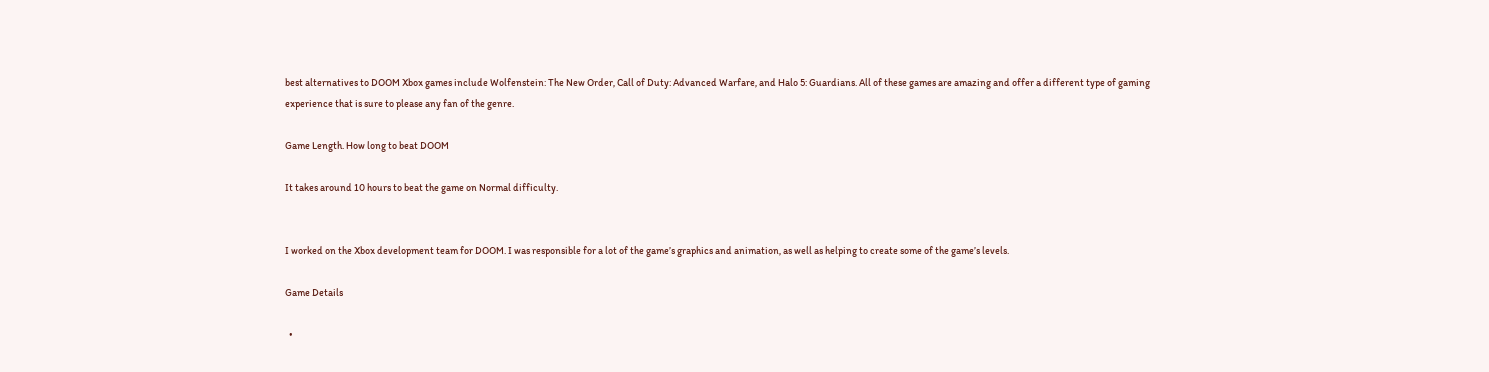best alternatives to DOOM Xbox games include Wolfenstein: The New Order, Call of Duty: Advanced Warfare, and Halo 5: Guardians. All of these games are amazing and offer a different type of gaming experience that is sure to please any fan of the genre.

Game Length. How long to beat DOOM

It takes around 10 hours to beat the game on Normal difficulty.


I worked on the Xbox development team for DOOM. I was responsible for a lot of the game’s graphics and animation, as well as helping to create some of the game’s levels.

Game Details

  •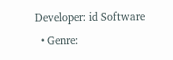Developer: id Software
  • Genre: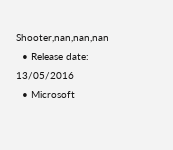Shooter,nan,nan,nan
  • Release date: 13/05/2016
  • Microsoft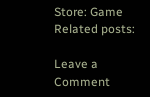Store: Game
Related posts:

Leave a Comment